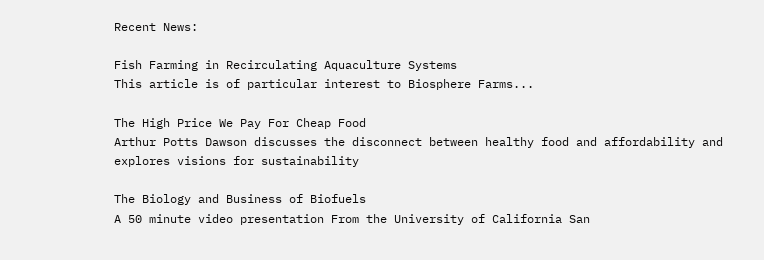Recent News:

Fish Farming in Recirculating Aquaculture Systems
This article is of particular interest to Biosphere Farms...

The High Price We Pay For Cheap Food
Arthur Potts Dawson discusses the disconnect between healthy food and affordability and explores visions for sustainability

The Biology and Business of Biofuels
A 50 minute video presentation From the University of California San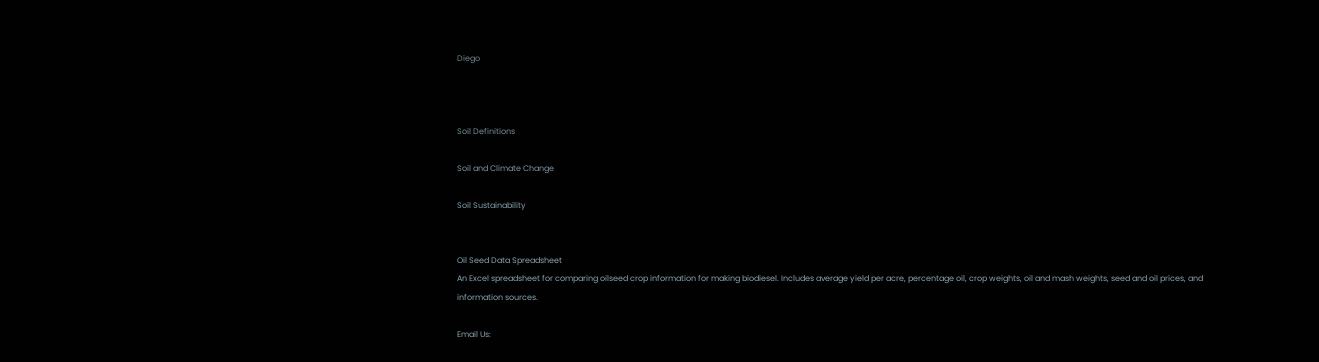Diego



Soil Definitions

Soil and Climate Change

Soil Sustainability


Oil Seed Data Spreadsheet
An Excel spreadsheet for comparing oilseed crop information for making biodiesel. Includes average yield per acre, percentage oil, crop weights, oil and mash weights, seed and oil prices, and information sources.

Email Us: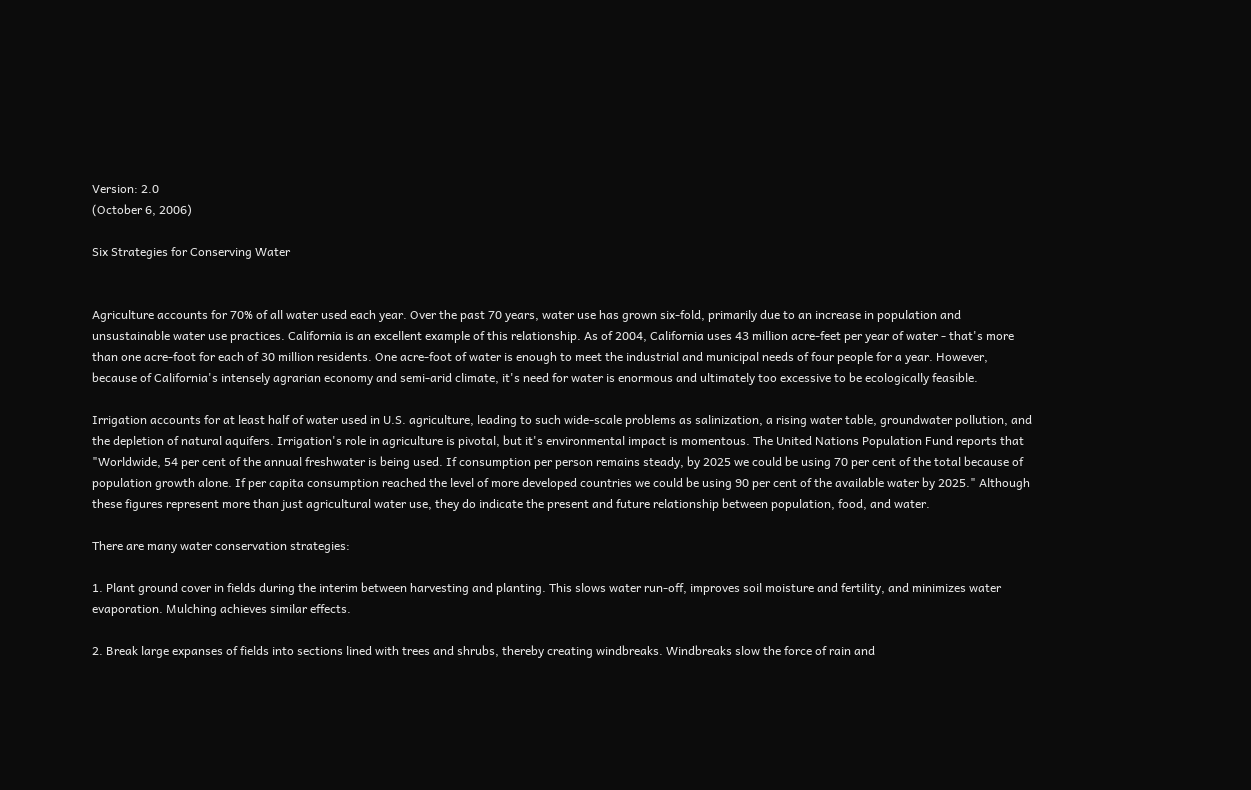Version: 2.0
(October 6, 2006)

Six Strategies for Conserving Water


Agriculture accounts for 70% of all water used each year. Over the past 70 years, water use has grown six-fold, primarily due to an increase in population and unsustainable water use practices. California is an excellent example of this relationship. As of 2004, California uses 43 million acre-feet per year of water - that's more than one acre-foot for each of 30 million residents. One acre-foot of water is enough to meet the industrial and municipal needs of four people for a year. However, because of California's intensely agrarian economy and semi-arid climate, it's need for water is enormous and ultimately too excessive to be ecologically feasible.

Irrigation accounts for at least half of water used in U.S. agriculture, leading to such wide-scale problems as salinization, a rising water table, groundwater pollution, and the depletion of natural aquifers. Irrigation's role in agriculture is pivotal, but it's environmental impact is momentous. The United Nations Population Fund reports that "Worldwide, 54 per cent of the annual freshwater is being used. If consumption per person remains steady, by 2025 we could be using 70 per cent of the total because of population growth alone. If per capita consumption reached the level of more developed countries we could be using 90 per cent of the available water by 2025." Although these figures represent more than just agricultural water use, they do indicate the present and future relationship between population, food, and water.

There are many water conservation strategies:

1. Plant ground cover in fields during the interim between harvesting and planting. This slows water run-off, improves soil moisture and fertility, and minimizes water evaporation. Mulching achieves similar effects.

2. Break large expanses of fields into sections lined with trees and shrubs, thereby creating windbreaks. Windbreaks slow the force of rain and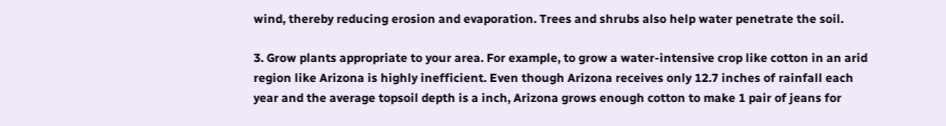wind, thereby reducing erosion and evaporation. Trees and shrubs also help water penetrate the soil.

3. Grow plants appropriate to your area. For example, to grow a water-intensive crop like cotton in an arid region like Arizona is highly inefficient. Even though Arizona receives only 12.7 inches of rainfall each year and the average topsoil depth is a inch, Arizona grows enough cotton to make 1 pair of jeans for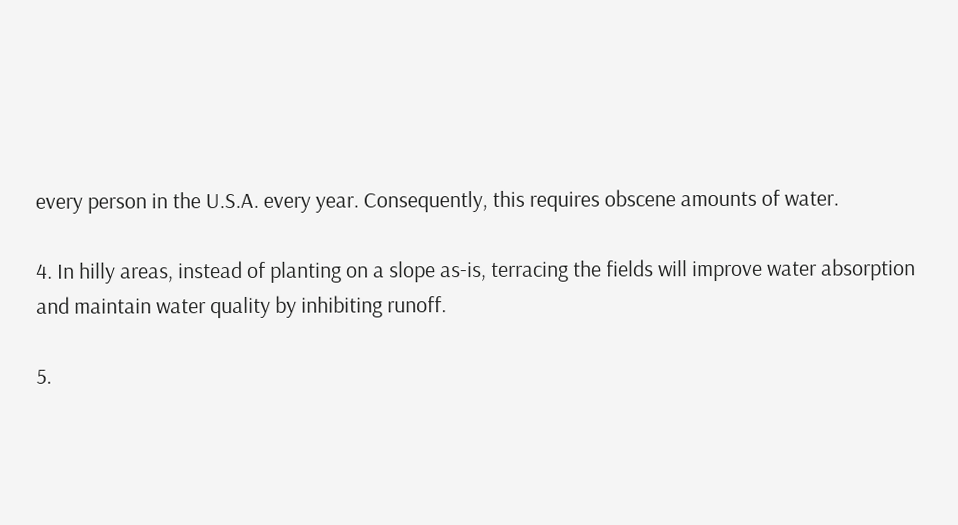every person in the U.S.A. every year. Consequently, this requires obscene amounts of water.

4. In hilly areas, instead of planting on a slope as-is, terracing the fields will improve water absorption and maintain water quality by inhibiting runoff.

5.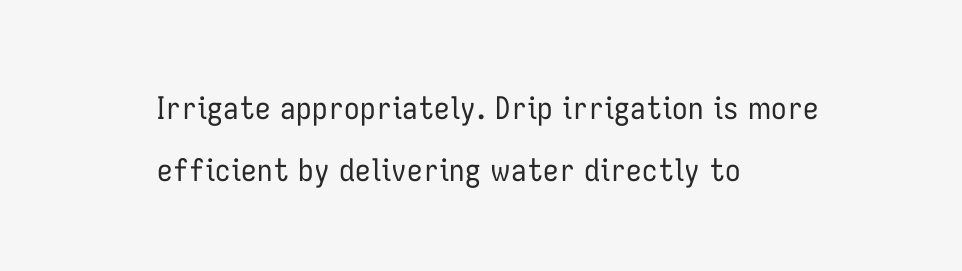Irrigate appropriately. Drip irrigation is more efficient by delivering water directly to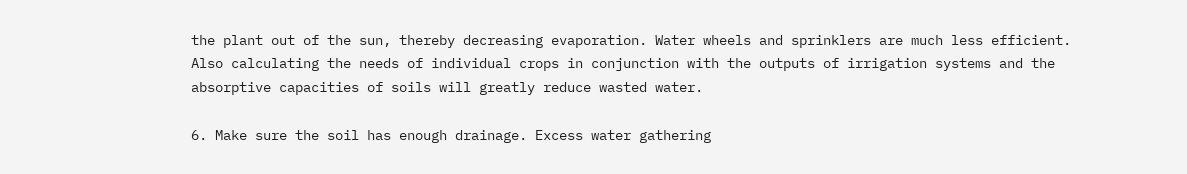the plant out of the sun, thereby decreasing evaporation. Water wheels and sprinklers are much less efficient. Also calculating the needs of individual crops in conjunction with the outputs of irrigation systems and the absorptive capacities of soils will greatly reduce wasted water.

6. Make sure the soil has enough drainage. Excess water gathering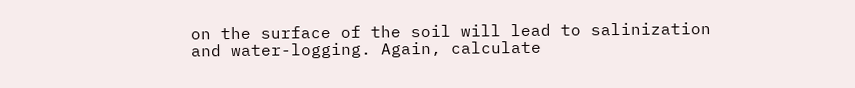on the surface of the soil will lead to salinization and water-logging. Again, calculate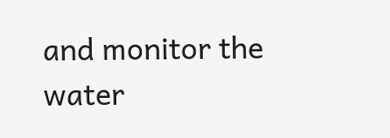and monitor the water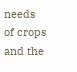needs of crops and the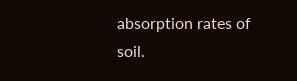absorption rates of soil.